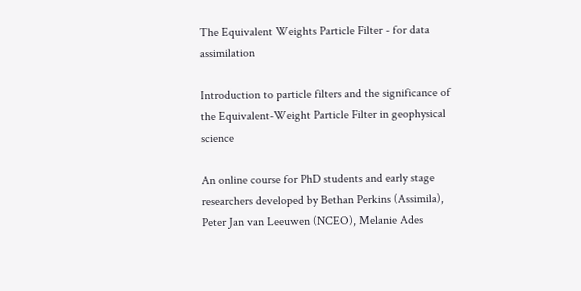The Equivalent Weights Particle Filter - for data assimilation

Introduction to particle filters and the significance of the Equivalent-Weight Particle Filter in geophysical science

An online course for PhD students and early stage researchers developed by Bethan Perkins (Assimila), Peter Jan van Leeuwen (NCEO), Melanie Ades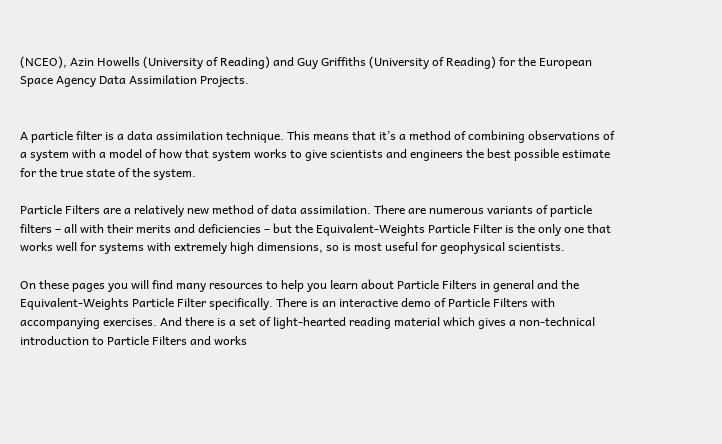(NCEO), Azin Howells (University of Reading) and Guy Griffiths (University of Reading) for the European Space Agency Data Assimilation Projects.


A particle filter is a data assimilation technique. This means that it’s a method of combining observations of a system with a model of how that system works to give scientists and engineers the best possible estimate for the true state of the system.

Particle Filters are a relatively new method of data assimilation. There are numerous variants of particle filters – all with their merits and deficiencies – but the Equivalent-Weights Particle Filter is the only one that works well for systems with extremely high dimensions, so is most useful for geophysical scientists.

On these pages you will find many resources to help you learn about Particle Filters in general and the Equivalent-Weights Particle Filter specifically. There is an interactive demo of Particle Filters with accompanying exercises. And there is a set of light-hearted reading material which gives a non-technical introduction to Particle Filters and works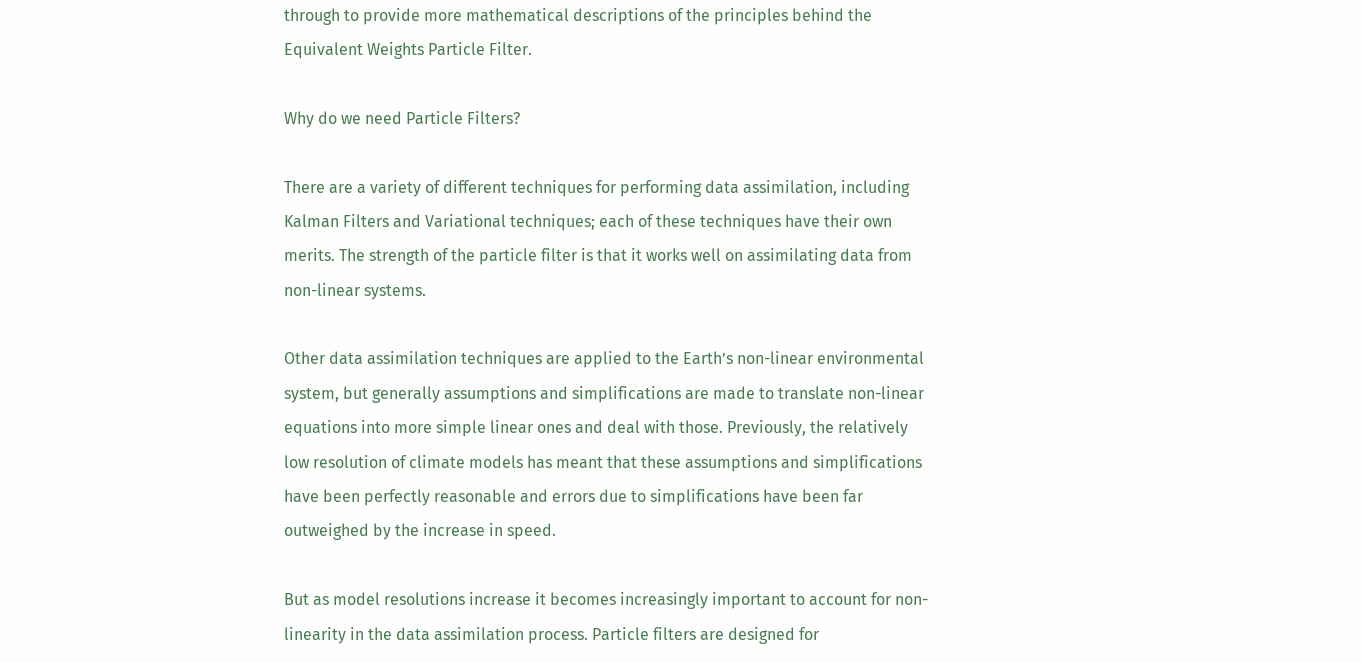through to provide more mathematical descriptions of the principles behind the Equivalent Weights Particle Filter.

Why do we need Particle Filters?

There are a variety of different techniques for performing data assimilation, including Kalman Filters and Variational techniques; each of these techniques have their own merits. The strength of the particle filter is that it works well on assimilating data from non-linear systems.

Other data assimilation techniques are applied to the Earth’s non-linear environmental system, but generally assumptions and simplifications are made to translate non-linear equations into more simple linear ones and deal with those. Previously, the relatively low resolution of climate models has meant that these assumptions and simplifications have been perfectly reasonable and errors due to simplifications have been far outweighed by the increase in speed.

But as model resolutions increase it becomes increasingly important to account for non-linearity in the data assimilation process. Particle filters are designed for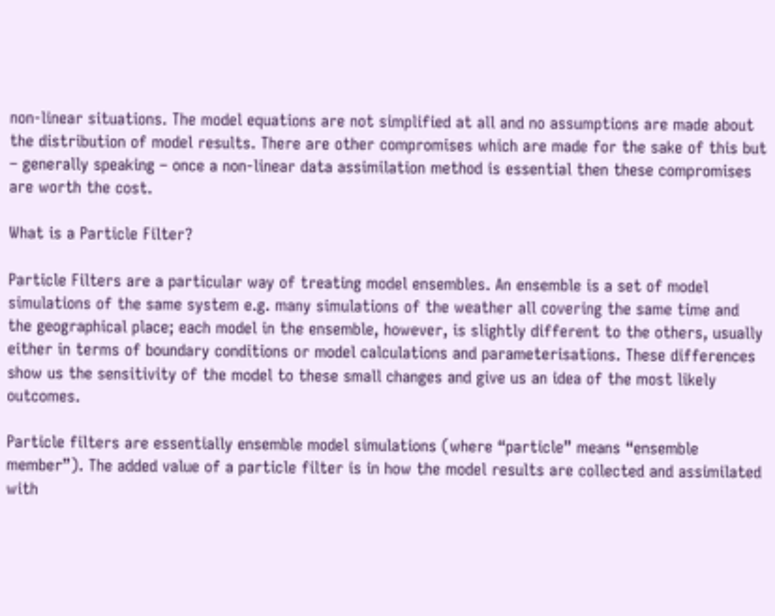non-linear situations. The model equations are not simplified at all and no assumptions are made about the distribution of model results. There are other compromises which are made for the sake of this but – generally speaking – once a non-linear data assimilation method is essential then these compromises are worth the cost.

What is a Particle Filter?

Particle Filters are a particular way of treating model ensembles. An ensemble is a set of model simulations of the same system e.g. many simulations of the weather all covering the same time and the geographical place; each model in the ensemble, however, is slightly different to the others, usually either in terms of boundary conditions or model calculations and parameterisations. These differences show us the sensitivity of the model to these small changes and give us an idea of the most likely outcomes.

Particle filters are essentially ensemble model simulations (where “particle” means “ensemble member”). The added value of a particle filter is in how the model results are collected and assimilated with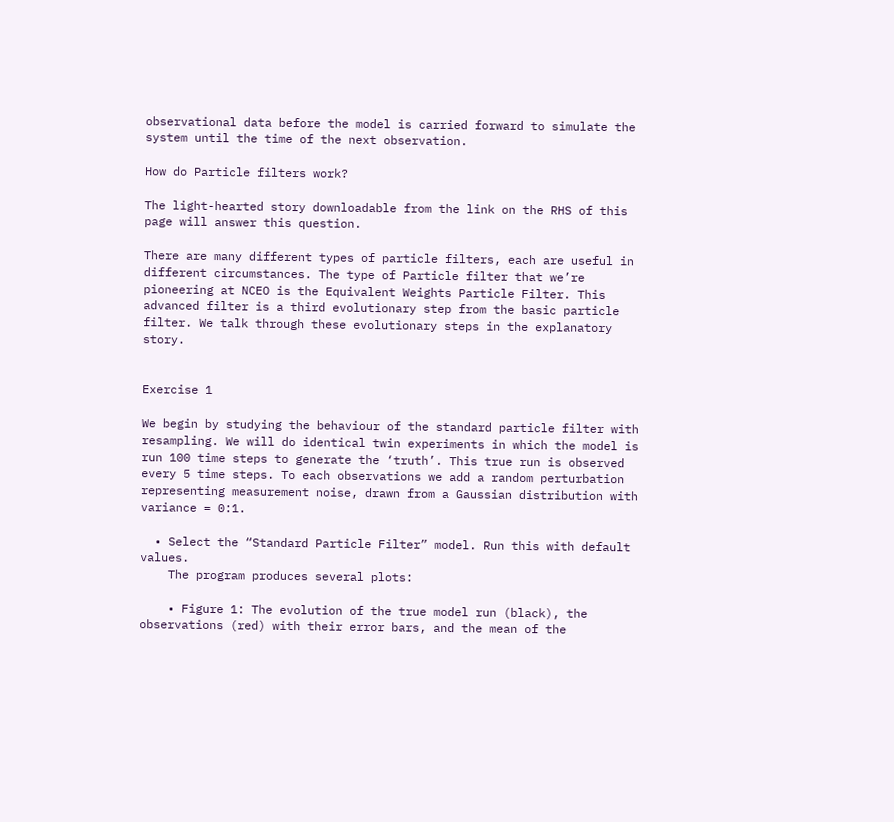observational data before the model is carried forward to simulate the system until the time of the next observation.

How do Particle filters work?

The light-hearted story downloadable from the link on the RHS of this page will answer this question.

There are many different types of particle filters, each are useful in different circumstances. The type of Particle filter that we’re pioneering at NCEO is the Equivalent Weights Particle Filter. This advanced filter is a third evolutionary step from the basic particle filter. We talk through these evolutionary steps in the explanatory story.


Exercise 1

We begin by studying the behaviour of the standard particle filter with resampling. We will do identical twin experiments in which the model is run 100 time steps to generate the ‘truth’. This true run is observed every 5 time steps. To each observations we add a random perturbation representing measurement noise, drawn from a Gaussian distribution with variance = 0:1.

  • Select the “Standard Particle Filter” model. Run this with default values.
    The program produces several plots:

    • Figure 1: The evolution of the true model run (black), the observations (red) with their error bars, and the mean of the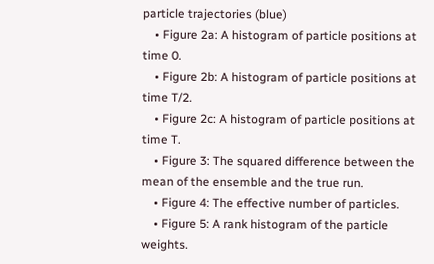particle trajectories (blue)
    • Figure 2a: A histogram of particle positions at time 0.
    • Figure 2b: A histogram of particle positions at time T/2.
    • Figure 2c: A histogram of particle positions at time T.
    • Figure 3: The squared difference between the mean of the ensemble and the true run.
    • Figure 4: The effective number of particles.
    • Figure 5: A rank histogram of the particle weights.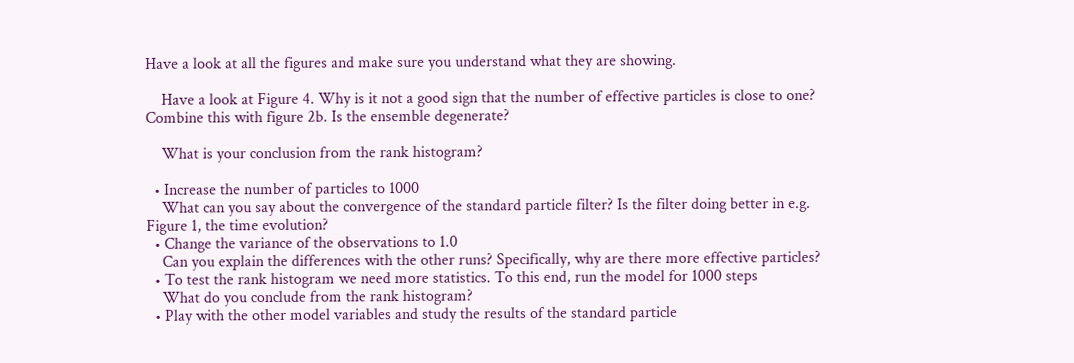Have a look at all the figures and make sure you understand what they are showing.

    Have a look at Figure 4. Why is it not a good sign that the number of effective particles is close to one? Combine this with figure 2b. Is the ensemble degenerate?

    What is your conclusion from the rank histogram?

  • Increase the number of particles to 1000
    What can you say about the convergence of the standard particle filter? Is the filter doing better in e.g. Figure 1, the time evolution?
  • Change the variance of the observations to 1.0
    Can you explain the differences with the other runs? Specifically, why are there more effective particles?
  • To test the rank histogram we need more statistics. To this end, run the model for 1000 steps
    What do you conclude from the rank histogram?
  • Play with the other model variables and study the results of the standard particle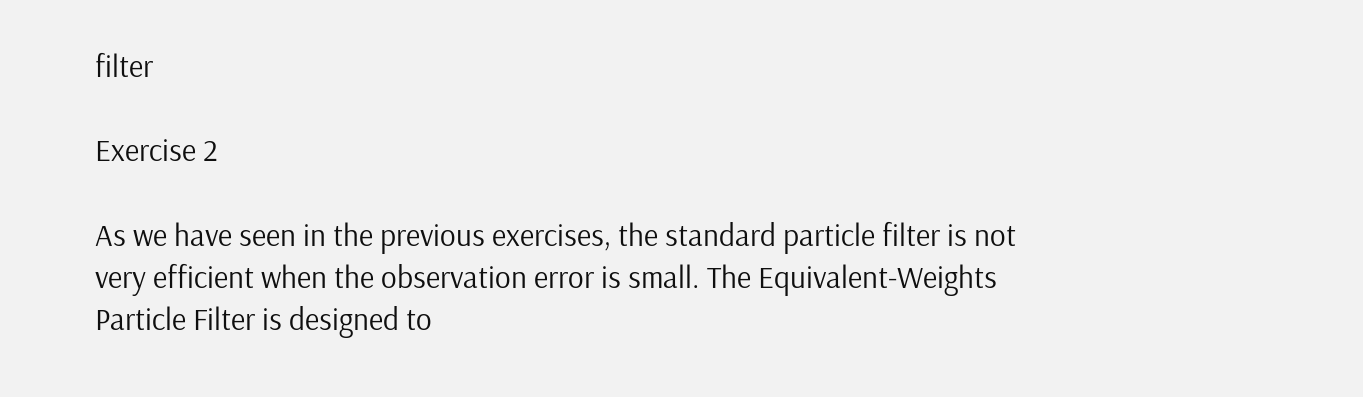filter

Exercise 2

As we have seen in the previous exercises, the standard particle filter is not very efficient when the observation error is small. The Equivalent-Weights Particle Filter is designed to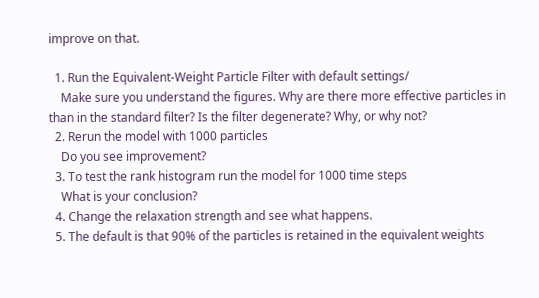improve on that.

  1. Run the Equivalent-Weight Particle Filter with default settings/
    Make sure you understand the figures. Why are there more effective particles in than in the standard filter? Is the filter degenerate? Why, or why not?
  2. Rerun the model with 1000 particles
    Do you see improvement?
  3. To test the rank histogram run the model for 1000 time steps
    What is your conclusion?
  4. Change the relaxation strength and see what happens.
  5. The default is that 90% of the particles is retained in the equivalent weights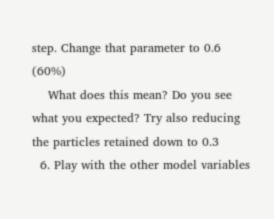step. Change that parameter to 0.6 (60%)
    What does this mean? Do you see what you expected? Try also reducing the particles retained down to 0.3
  6. Play with the other model variables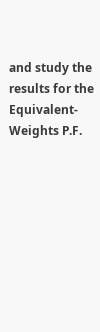and study the results for the Equivalent-Weights P.F.